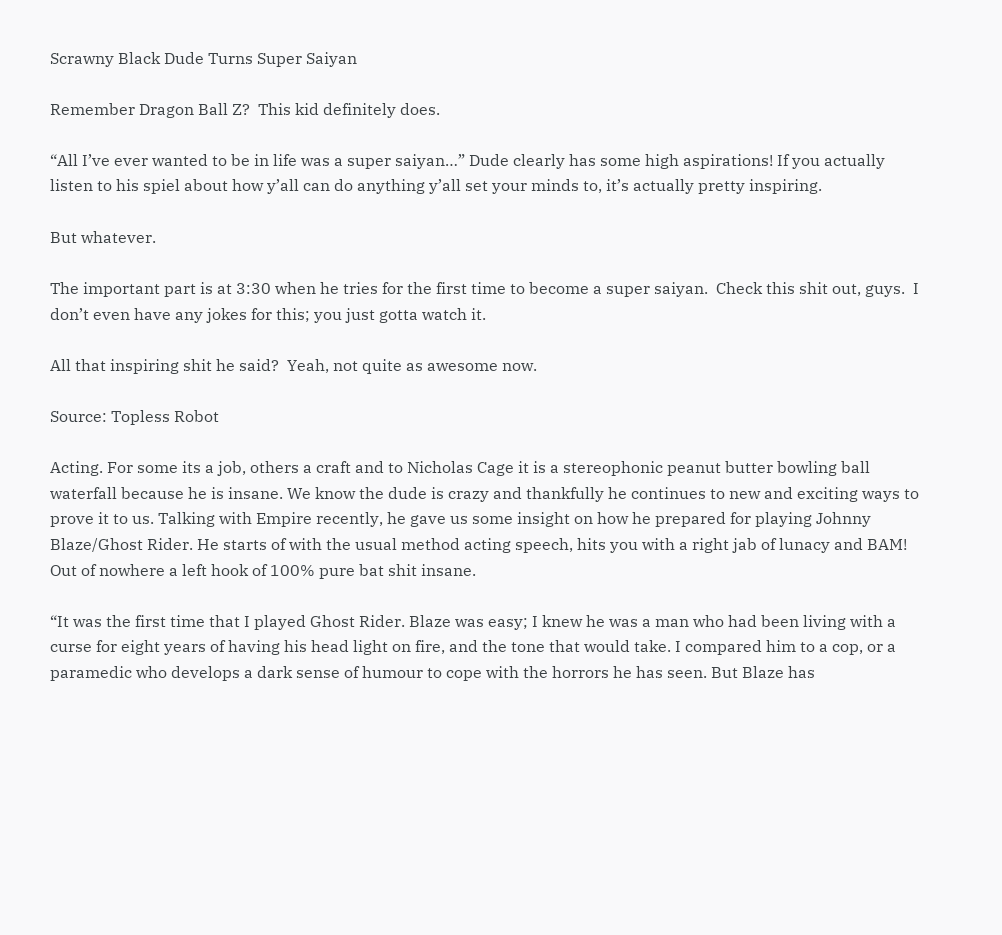Scrawny Black Dude Turns Super Saiyan

Remember Dragon Ball Z?  This kid definitely does.

“All I’ve ever wanted to be in life was a super saiyan…” Dude clearly has some high aspirations! If you actually listen to his spiel about how y’all can do anything y’all set your minds to, it’s actually pretty inspiring.

But whatever.

The important part is at 3:30 when he tries for the first time to become a super saiyan.  Check this shit out, guys.  I don’t even have any jokes for this; you just gotta watch it.

All that inspiring shit he said?  Yeah, not quite as awesome now.

Source: Topless Robot

Acting. For some its a job, others a craft and to Nicholas Cage it is a stereophonic peanut butter bowling ball waterfall because he is insane. We know the dude is crazy and thankfully he continues to new and exciting ways to prove it to us. Talking with Empire recently, he gave us some insight on how he prepared for playing Johnny Blaze/Ghost Rider. He starts of with the usual method acting speech, hits you with a right jab of lunacy and BAM! Out of nowhere a left hook of 100% pure bat shit insane.

“It was the first time that I played Ghost Rider. Blaze was easy; I knew he was a man who had been living with a curse for eight years of having his head light on fire, and the tone that would take. I compared him to a cop, or a paramedic who develops a dark sense of humour to cope with the horrors he has seen. But Blaze has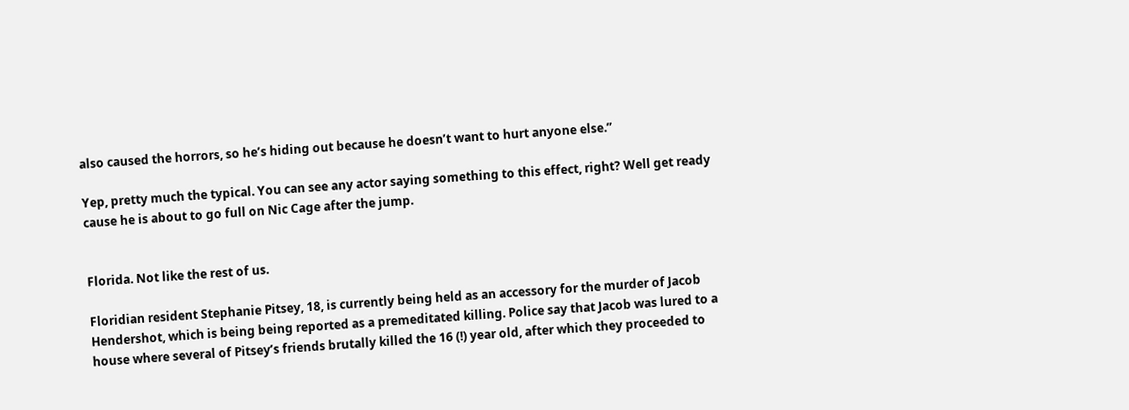also caused the horrors, so he’s hiding out because he doesn’t want to hurt anyone else.”

Yep, pretty much the typical. You can see any actor saying something to this effect, right? Well get ready cause he is about to go full on Nic Cage after the jump.


Florida. Not like the rest of us.

Floridian resident Stephanie Pitsey, 18, is currently being held as an accessory for the murder of Jacob Hendershot, which is being being reported as a premeditated killing. Police say that Jacob was lured to a house where several of Pitsey’s friends brutally killed the 16 (!) year old, after which they proceeded to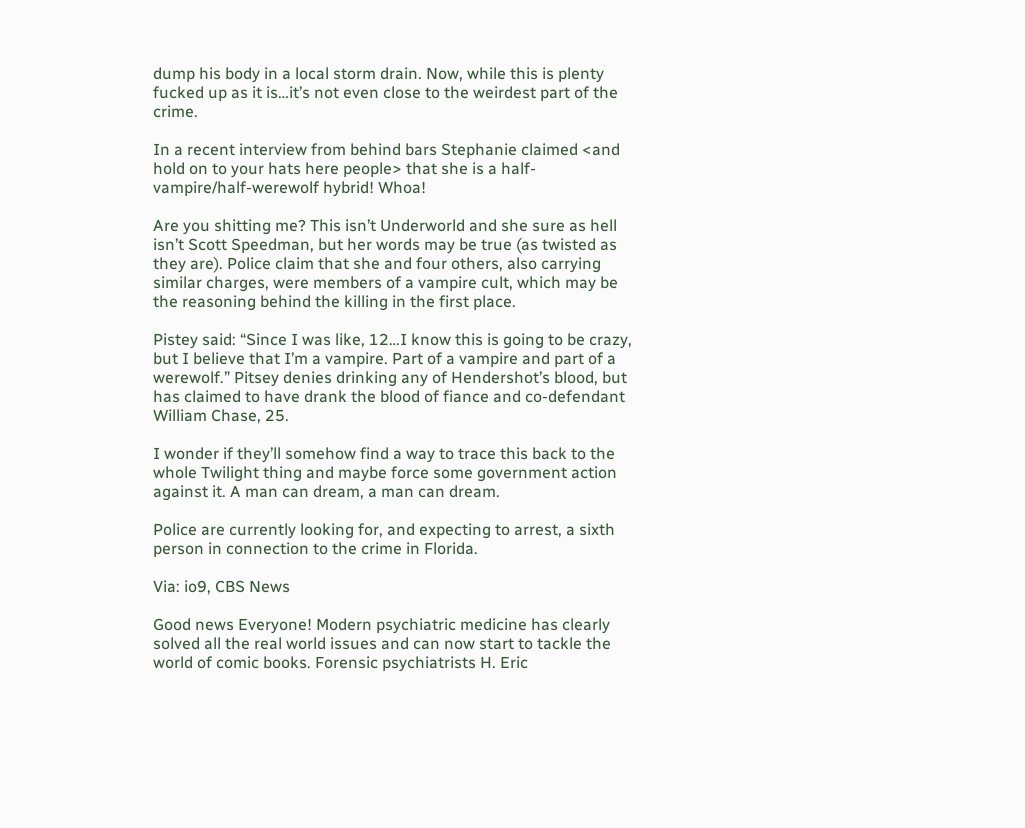dump his body in a local storm drain. Now, while this is plenty fucked up as it is…it’s not even close to the weirdest part of the crime.

In a recent interview from behind bars Stephanie claimed <and hold on to your hats here people> that she is a half-vampire/half-werewolf hybrid! Whoa!

Are you shitting me? This isn’t Underworld and she sure as hell isn’t Scott Speedman, but her words may be true (as twisted as they are). Police claim that she and four others, also carrying similar charges, were members of a vampire cult, which may be the reasoning behind the killing in the first place.

Pistey said: “Since I was like, 12…I know this is going to be crazy, but I believe that I’m a vampire. Part of a vampire and part of a werewolf.” Pitsey denies drinking any of Hendershot’s blood, but has claimed to have drank the blood of fiance and co-defendant William Chase, 25.

I wonder if they’ll somehow find a way to trace this back to the whole Twilight thing and maybe force some government action against it. A man can dream, a man can dream.

Police are currently looking for, and expecting to arrest, a sixth person in connection to the crime in Florida.

Via: io9, CBS News

Good news Everyone! Modern psychiatric medicine has clearly solved all the real world issues and can now start to tackle the world of comic books. Forensic psychiatrists H. Eric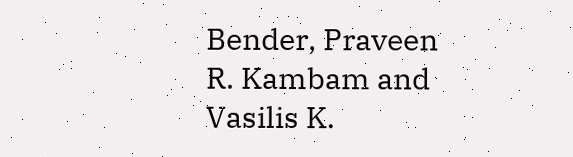Bender, Praveen R. Kambam and Vasilis K.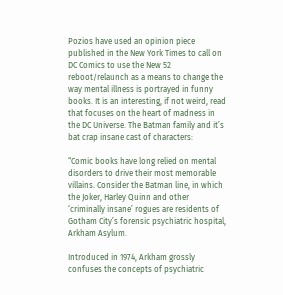Pozios have used an opinion piece published in the New York Times to call on DC Comics to use the New 52 reboot/relaunch as a means to change the way mental illness is portrayed in funny books. It is an interesting, if not weird, read that focuses on the heart of madness in the DC Universe. The Batman family and it’s bat crap insane cast of characters:

“Comic books have long relied on mental disorders to drive their most memorable villains. Consider the Batman line, in which the Joker, Harley Quinn and other ‘criminally insane’ rogues are residents of Gotham City’s forensic psychiatric hospital, Arkham Asylum.

Introduced in 1974, Arkham grossly confuses the concepts of psychiatric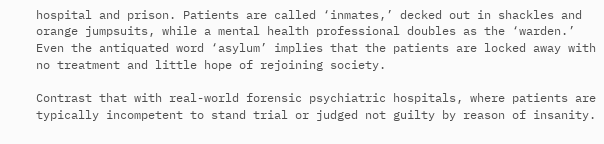hospital and prison. Patients are called ‘inmates,’ decked out in shackles and orange jumpsuits, while a mental health professional doubles as the ‘warden.’ Even the antiquated word ‘asylum’ implies that the patients are locked away with no treatment and little hope of rejoining society.

Contrast that with real-world forensic psychiatric hospitals, where patients are typically incompetent to stand trial or judged not guilty by reason of insanity.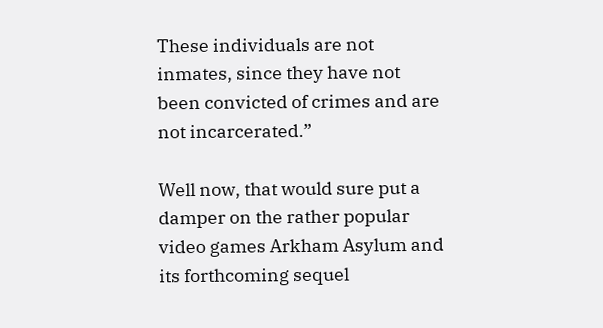These individuals are not inmates, since they have not been convicted of crimes and are not incarcerated.”

Well now, that would sure put a damper on the rather popular video games Arkham Asylum and its forthcoming sequel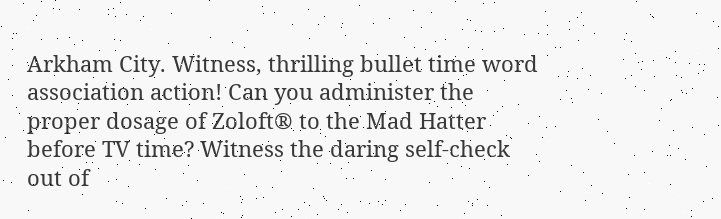Arkham City. Witness, thrilling bullet time word association action! Can you administer the proper dosage of Zoloft® to the Mad Hatter before TV time? Witness the daring self-check out of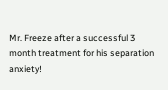Mr. Freeze after a successful 3 month treatment for his separation anxiety!